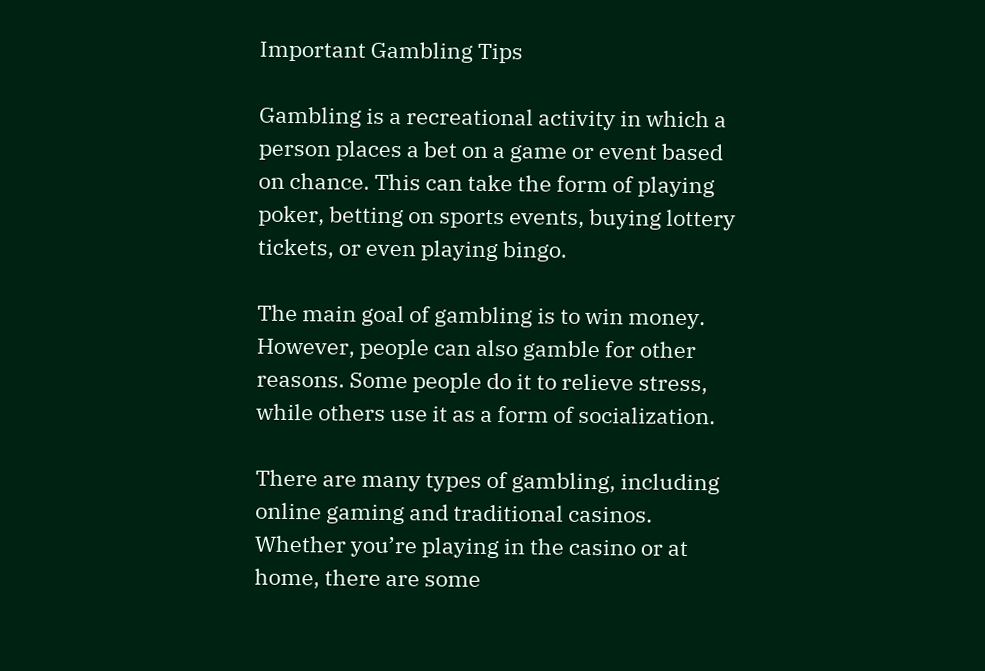Important Gambling Tips

Gambling is a recreational activity in which a person places a bet on a game or event based on chance. This can take the form of playing poker, betting on sports events, buying lottery tickets, or even playing bingo.

The main goal of gambling is to win money. However, people can also gamble for other reasons. Some people do it to relieve stress, while others use it as a form of socialization.

There are many types of gambling, including online gaming and traditional casinos. Whether you’re playing in the casino or at home, there are some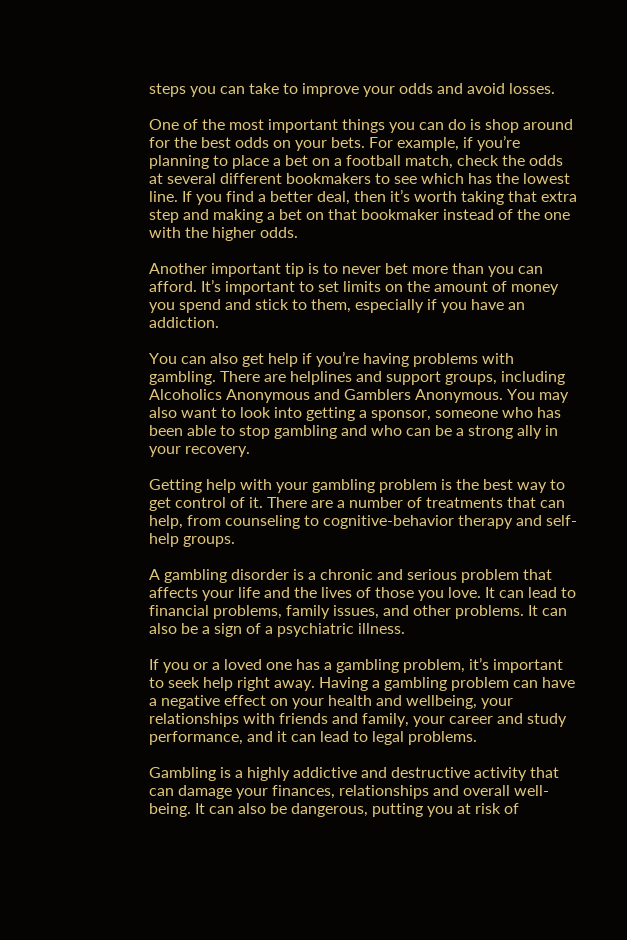steps you can take to improve your odds and avoid losses.

One of the most important things you can do is shop around for the best odds on your bets. For example, if you’re planning to place a bet on a football match, check the odds at several different bookmakers to see which has the lowest line. If you find a better deal, then it’s worth taking that extra step and making a bet on that bookmaker instead of the one with the higher odds.

Another important tip is to never bet more than you can afford. It’s important to set limits on the amount of money you spend and stick to them, especially if you have an addiction.

You can also get help if you’re having problems with gambling. There are helplines and support groups, including Alcoholics Anonymous and Gamblers Anonymous. You may also want to look into getting a sponsor, someone who has been able to stop gambling and who can be a strong ally in your recovery.

Getting help with your gambling problem is the best way to get control of it. There are a number of treatments that can help, from counseling to cognitive-behavior therapy and self-help groups.

A gambling disorder is a chronic and serious problem that affects your life and the lives of those you love. It can lead to financial problems, family issues, and other problems. It can also be a sign of a psychiatric illness.

If you or a loved one has a gambling problem, it’s important to seek help right away. Having a gambling problem can have a negative effect on your health and wellbeing, your relationships with friends and family, your career and study performance, and it can lead to legal problems.

Gambling is a highly addictive and destructive activity that can damage your finances, relationships and overall well-being. It can also be dangerous, putting you at risk of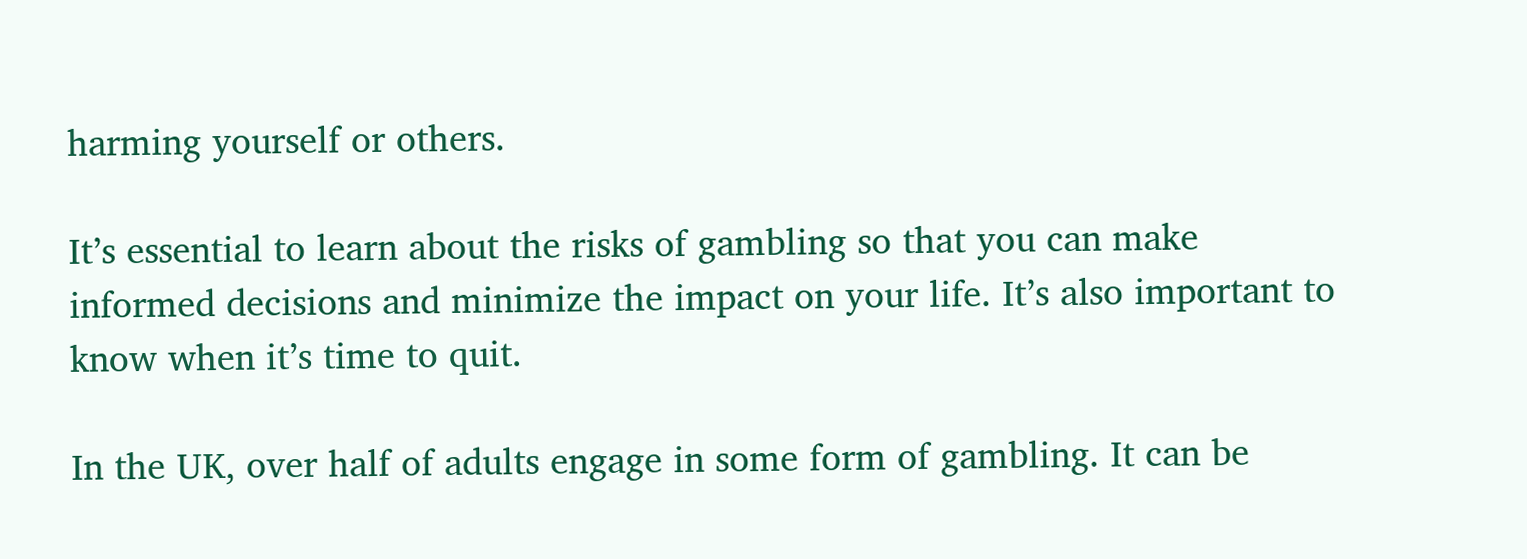harming yourself or others.

It’s essential to learn about the risks of gambling so that you can make informed decisions and minimize the impact on your life. It’s also important to know when it’s time to quit.

In the UK, over half of adults engage in some form of gambling. It can be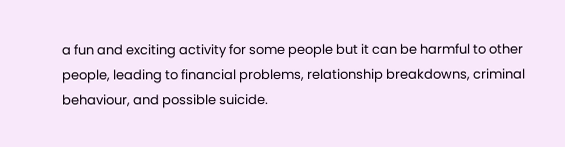a fun and exciting activity for some people but it can be harmful to other people, leading to financial problems, relationship breakdowns, criminal behaviour, and possible suicide.